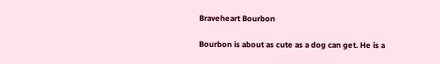Braveheart Bourbon

Bourbon is about as cute as a dog can get. He is a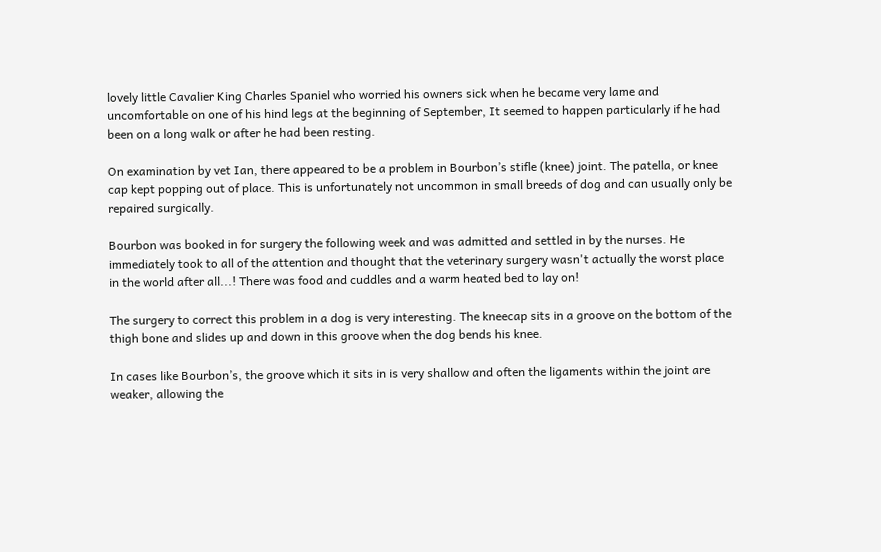lovely little Cavalier King Charles Spaniel who worried his owners sick when he became very lame and uncomfortable on one of his hind legs at the beginning of September, It seemed to happen particularly if he had been on a long walk or after he had been resting.

On examination by vet Ian, there appeared to be a problem in Bourbon’s stifle (knee) joint. The patella, or knee cap kept popping out of place. This is unfortunately not uncommon in small breeds of dog and can usually only be repaired surgically.

Bourbon was booked in for surgery the following week and was admitted and settled in by the nurses. He immediately took to all of the attention and thought that the veterinary surgery wasn't actually the worst place in the world after all...! There was food and cuddles and a warm heated bed to lay on!

The surgery to correct this problem in a dog is very interesting. The kneecap sits in a groove on the bottom of the thigh bone and slides up and down in this groove when the dog bends his knee.

In cases like Bourbon’s, the groove which it sits in is very shallow and often the ligaments within the joint are weaker, allowing the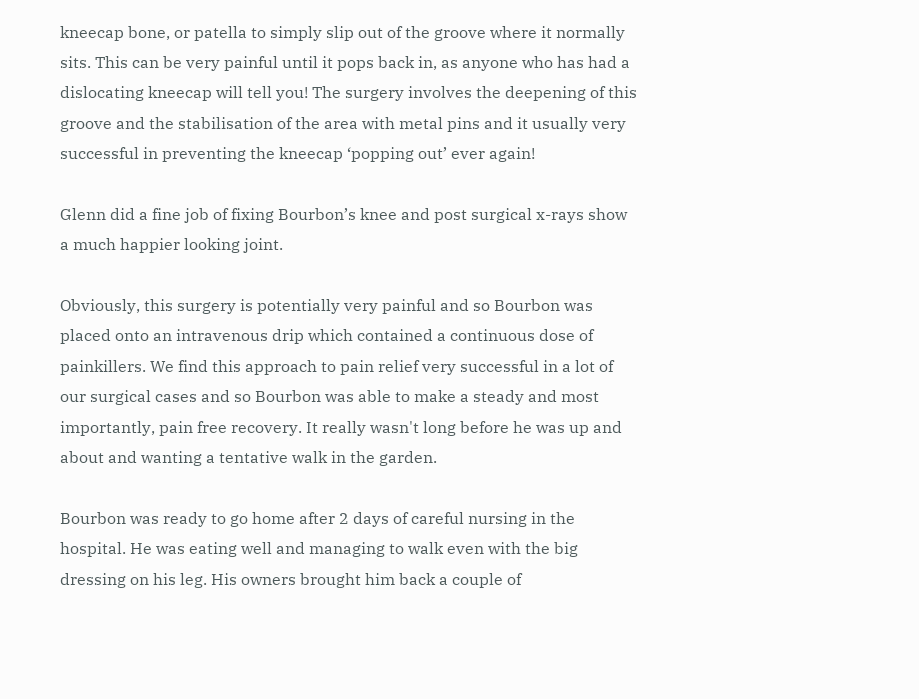kneecap bone, or patella to simply slip out of the groove where it normally sits. This can be very painful until it pops back in, as anyone who has had a dislocating kneecap will tell you! The surgery involves the deepening of this groove and the stabilisation of the area with metal pins and it usually very successful in preventing the kneecap ‘popping out’ ever again!

Glenn did a fine job of fixing Bourbon’s knee and post surgical x-rays show a much happier looking joint.

Obviously, this surgery is potentially very painful and so Bourbon was placed onto an intravenous drip which contained a continuous dose of painkillers. We find this approach to pain relief very successful in a lot of our surgical cases and so Bourbon was able to make a steady and most importantly, pain free recovery. It really wasn't long before he was up and about and wanting a tentative walk in the garden.

Bourbon was ready to go home after 2 days of careful nursing in the hospital. He was eating well and managing to walk even with the big dressing on his leg. His owners brought him back a couple of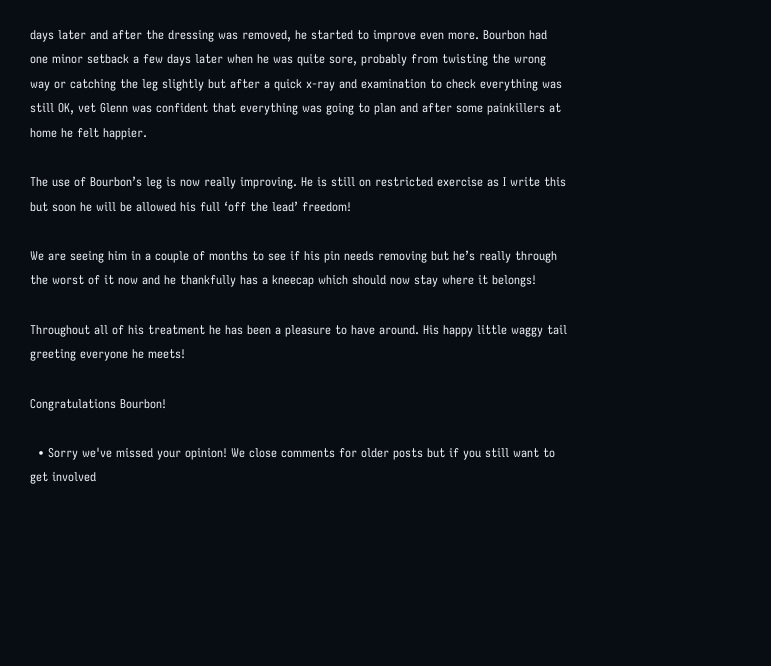days later and after the dressing was removed, he started to improve even more. Bourbon had one minor setback a few days later when he was quite sore, probably from twisting the wrong way or catching the leg slightly but after a quick x-ray and examination to check everything was still OK, vet Glenn was confident that everything was going to plan and after some painkillers at home he felt happier.

The use of Bourbon’s leg is now really improving. He is still on restricted exercise as I write this but soon he will be allowed his full ‘off the lead’ freedom!

We are seeing him in a couple of months to see if his pin needs removing but he’s really through the worst of it now and he thankfully has a kneecap which should now stay where it belongs!

Throughout all of his treatment he has been a pleasure to have around. His happy little waggy tail greeting everyone he meets!

Congratulations Bourbon!

  • Sorry we've missed your opinion! We close comments for older posts but if you still want to get involved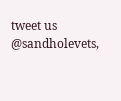tweet us @sandholevets,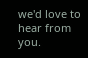we'd love to hear from you.